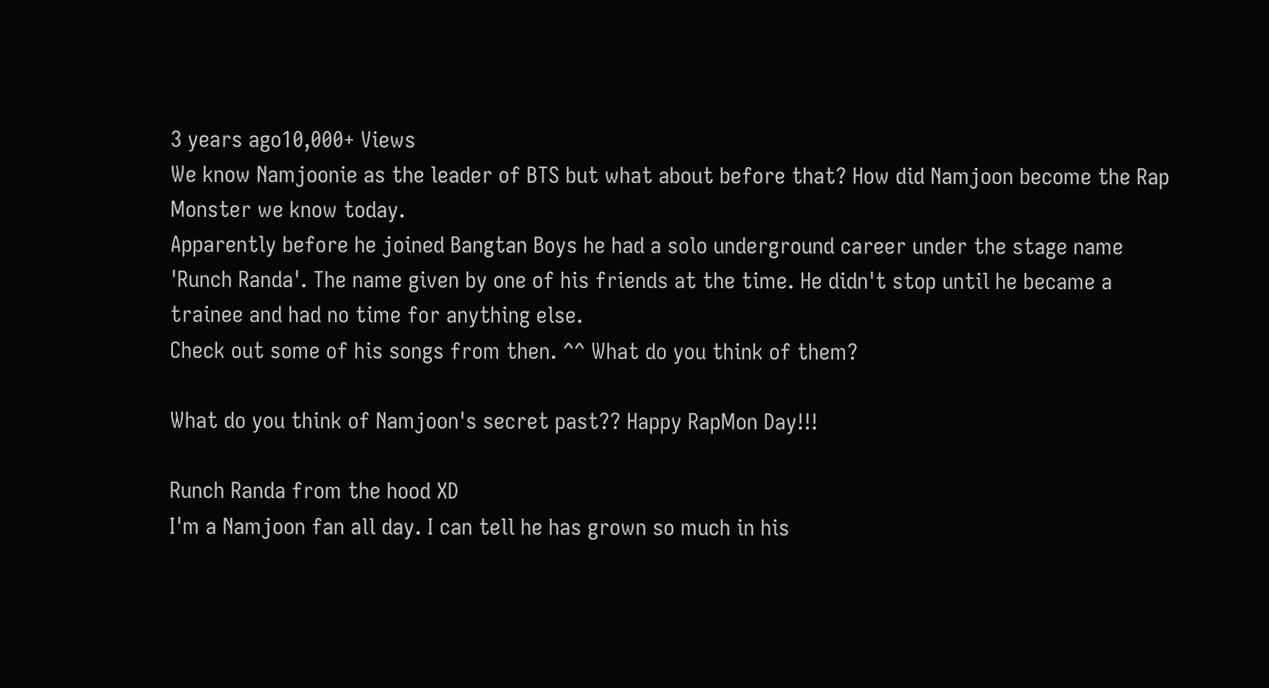3 years ago10,000+ Views
We know Namjoonie as the leader of BTS but what about before that? How did Namjoon become the Rap Monster we know today.
Apparently before he joined Bangtan Boys he had a solo underground career under the stage name 'Runch Randa'. The name given by one of his friends at the time. He didn't stop until he became a trainee and had no time for anything else.
Check out some of his songs from then. ^^ What do you think of them?

What do you think of Namjoon's secret past?? Happy RapMon Day!!!

Runch Randa from the hood XD
I'm a Namjoon fan all day. I can tell he has grown so much in his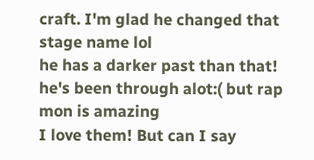craft. I'm glad he changed that stage name lol
he has a darker past than that! he's been through alot:( but rap mon is amazing
I love them! But can I say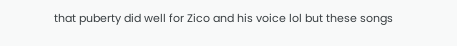that puberty did well for Zico and his voice lol but these songs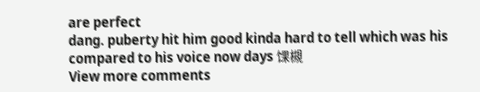are perfect
dang. puberty hit him good kinda hard to tell which was his compared to his voice now days 馃槻
View more comments